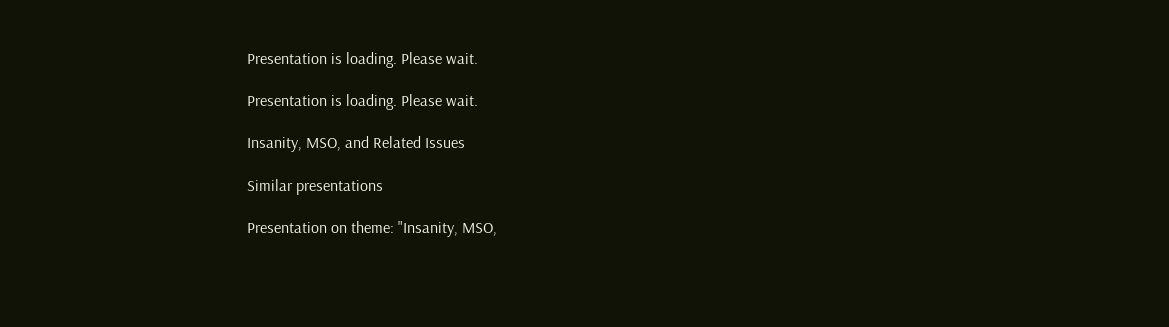Presentation is loading. Please wait.

Presentation is loading. Please wait.

Insanity, MSO, and Related Issues

Similar presentations

Presentation on theme: "Insanity, MSO,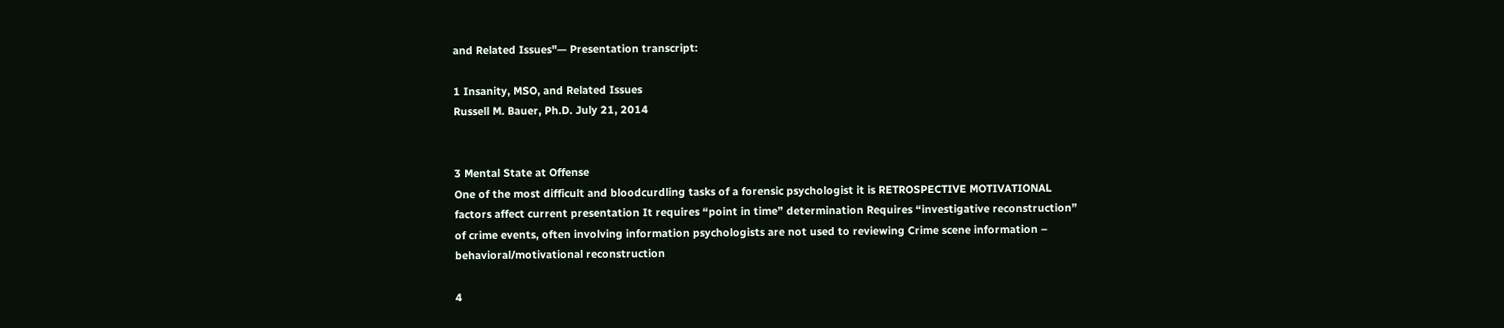and Related Issues"— Presentation transcript:

1 Insanity, MSO, and Related Issues
Russell M. Bauer, Ph.D. July 21, 2014


3 Mental State at Offense
One of the most difficult and bloodcurdling tasks of a forensic psychologist it is RETROSPECTIVE MOTIVATIONAL factors affect current presentation It requires “point in time” determination Requires “investigative reconstruction” of crime events, often involving information psychologists are not used to reviewing Crime scene information – behavioral/motivational reconstruction

4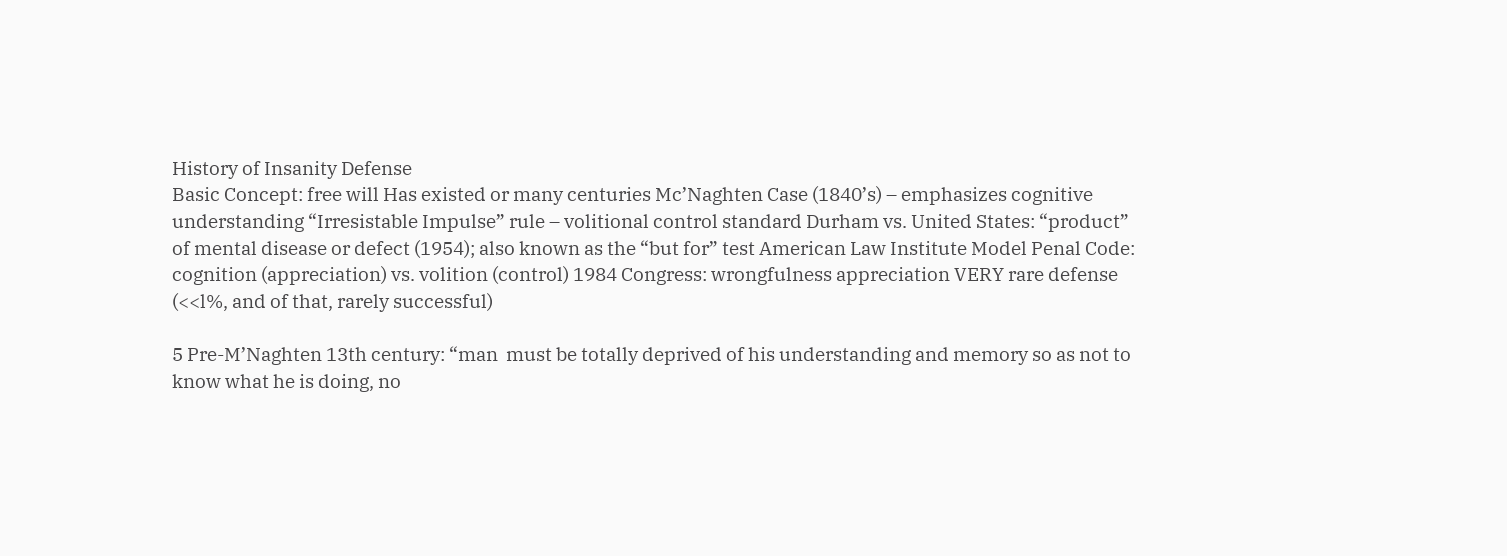History of Insanity Defense
Basic Concept: free will Has existed or many centuries Mc’Naghten Case (1840’s) – emphasizes cognitive understanding “Irresistable Impulse” rule – volitional control standard Durham vs. United States: “product” of mental disease or defect (1954); also known as the “but for” test American Law Institute Model Penal Code: cognition (appreciation) vs. volition (control) 1984 Congress: wrongfulness appreciation VERY rare defense (<<l%, and of that, rarely successful)

5 Pre-M’Naghten 13th century: “man  must be totally deprived of his understanding and memory so as not to know what he is doing, no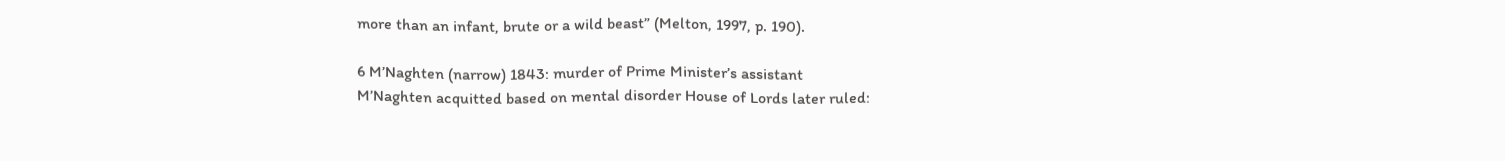more than an infant, brute or a wild beast” (Melton, 1997, p. 190).

6 M’Naghten (narrow) 1843: murder of Prime Minister’s assistant
M’Naghten acquitted based on mental disorder House of Lords later ruled: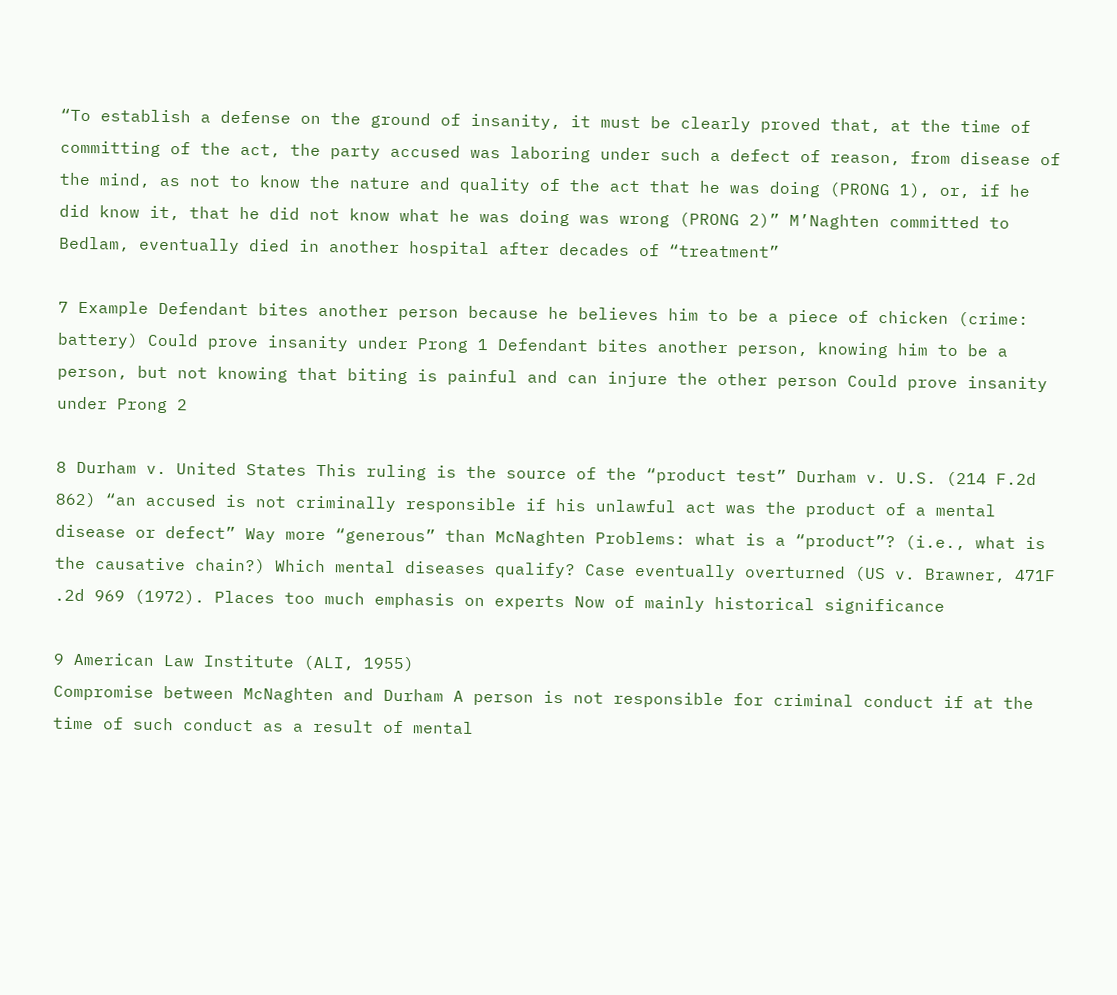“To establish a defense on the ground of insanity, it must be clearly proved that, at the time of committing of the act, the party accused was laboring under such a defect of reason, from disease of the mind, as not to know the nature and quality of the act that he was doing (PRONG 1), or, if he did know it, that he did not know what he was doing was wrong (PRONG 2)” M’Naghten committed to Bedlam, eventually died in another hospital after decades of “treatment”

7 Example Defendant bites another person because he believes him to be a piece of chicken (crime: battery) Could prove insanity under Prong 1 Defendant bites another person, knowing him to be a person, but not knowing that biting is painful and can injure the other person Could prove insanity under Prong 2

8 Durham v. United States This ruling is the source of the “product test” Durham v. U.S. (214 F.2d 862) “an accused is not criminally responsible if his unlawful act was the product of a mental disease or defect” Way more “generous” than McNaghten Problems: what is a “product”? (i.e., what is the causative chain?) Which mental diseases qualify? Case eventually overturned (US v. Brawner, 471F .2d 969 (1972). Places too much emphasis on experts Now of mainly historical significance

9 American Law Institute (ALI, 1955)
Compromise between McNaghten and Durham A person is not responsible for criminal conduct if at the time of such conduct as a result of mental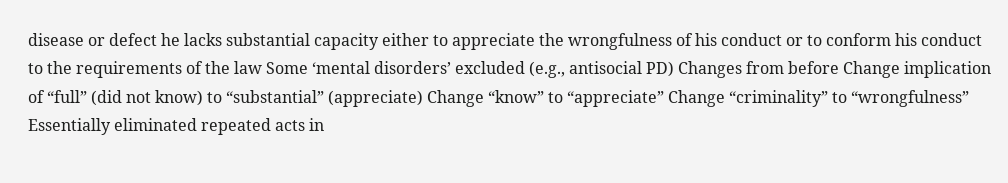disease or defect he lacks substantial capacity either to appreciate the wrongfulness of his conduct or to conform his conduct to the requirements of the law Some ‘mental disorders’ excluded (e.g., antisocial PD) Changes from before Change implication of “full” (did not know) to “substantial” (appreciate) Change “know” to “appreciate” Change “criminality” to “wrongfulness” Essentially eliminated repeated acts in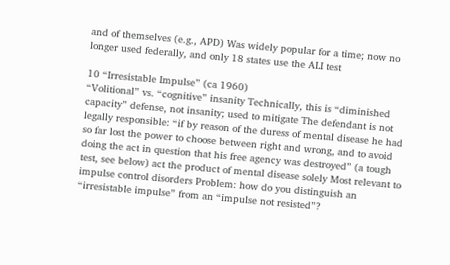and of themselves (e.g., APD) Was widely popular for a time; now no longer used federally, and only 18 states use the ALI test

10 “Irresistable Impulse” (ca 1960)
“Volitional” vs. “cognitive” insanity Technically, this is “diminished capacity” defense, not insanity; used to mitigate The defendant is not legally responsible: “if by reason of the duress of mental disease he had so far lost the power to choose between right and wrong, and to avoid doing the act in question that his free agency was destroyed” (a tough test, see below) act the product of mental disease solely Most relevant to impulse control disorders Problem: how do you distinguish an “irresistable impulse” from an “impulse not resisted”?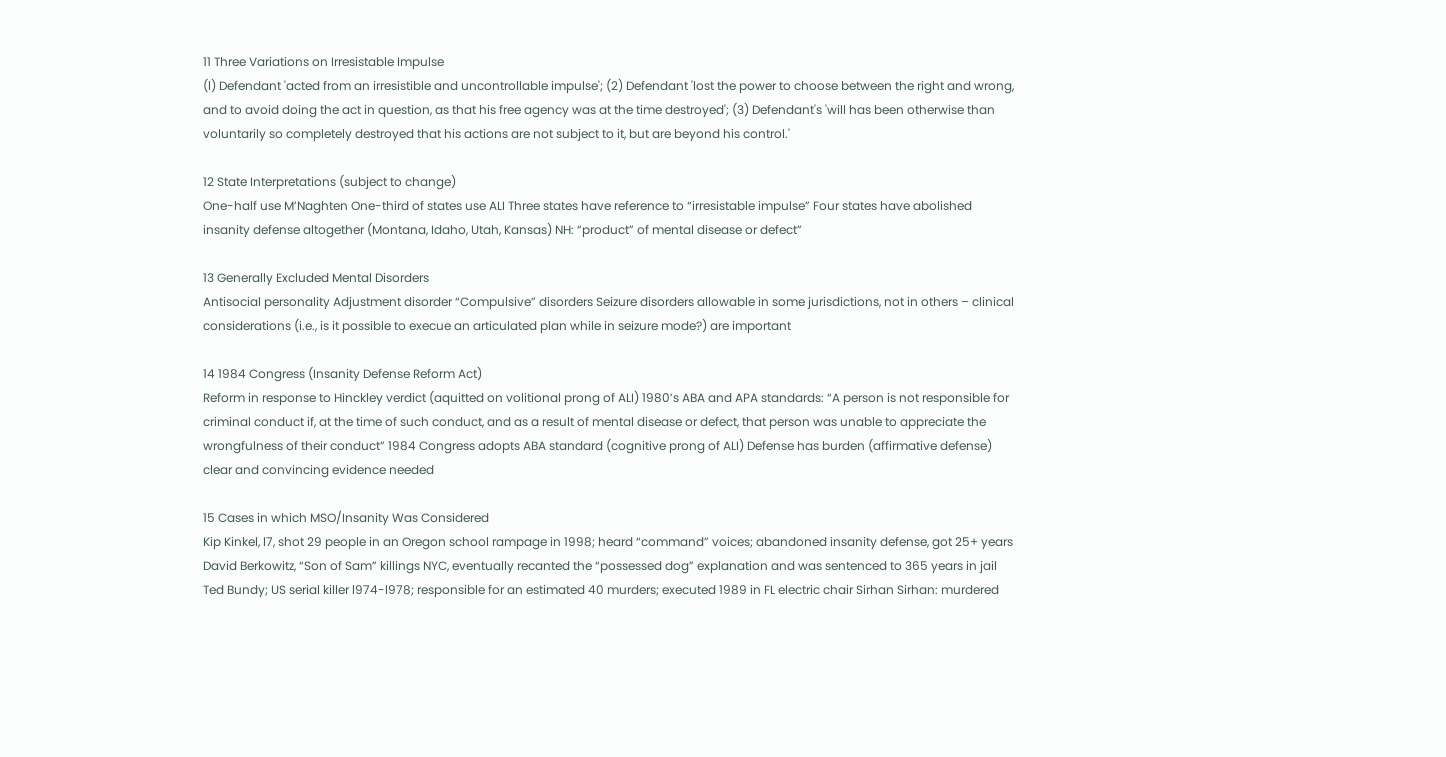11 Three Variations on Irresistable Impulse
(l) Defendant 'acted from an irresistible and uncontrollable impulse'; (2) Defendant 'lost the power to choose between the right and wrong, and to avoid doing the act in question, as that his free agency was at the time destroyed'; (3) Defendant's 'will has been otherwise than voluntarily so completely destroyed that his actions are not subject to it, but are beyond his control.'

12 State Interpretations (subject to change)
One-half use M’Naghten One-third of states use ALI Three states have reference to “irresistable impulse” Four states have abolished insanity defense altogether (Montana, Idaho, Utah, Kansas) NH: “product” of mental disease or defect”

13 Generally Excluded Mental Disorders
Antisocial personality Adjustment disorder “Compulsive” disorders Seizure disorders allowable in some jurisdictions, not in others – clinical considerations (i.e., is it possible to execue an articulated plan while in seizure mode?) are important

14 1984 Congress (Insanity Defense Reform Act)
Reform in response to Hinckley verdict (aquitted on volitional prong of ALI) 1980’s ABA and APA standards: “A person is not responsible for criminal conduct if, at the time of such conduct, and as a result of mental disease or defect, that person was unable to appreciate the wrongfulness of their conduct” 1984 Congress adopts ABA standard (cognitive prong of ALI) Defense has burden (affirmative defense) clear and convincing evidence needed

15 Cases in which MSO/Insanity Was Considered
Kip Kinkel, l7, shot 29 people in an Oregon school rampage in 1998; heard “command” voices; abandoned insanity defense, got 25+ years David Berkowitz, “Son of Sam” killings NYC, eventually recanted the “possessed dog” explanation and was sentenced to 365 years in jail Ted Bundy; US serial killer l974-l978; responsible for an estimated 40 murders; executed 1989 in FL electric chair Sirhan Sirhan: murdered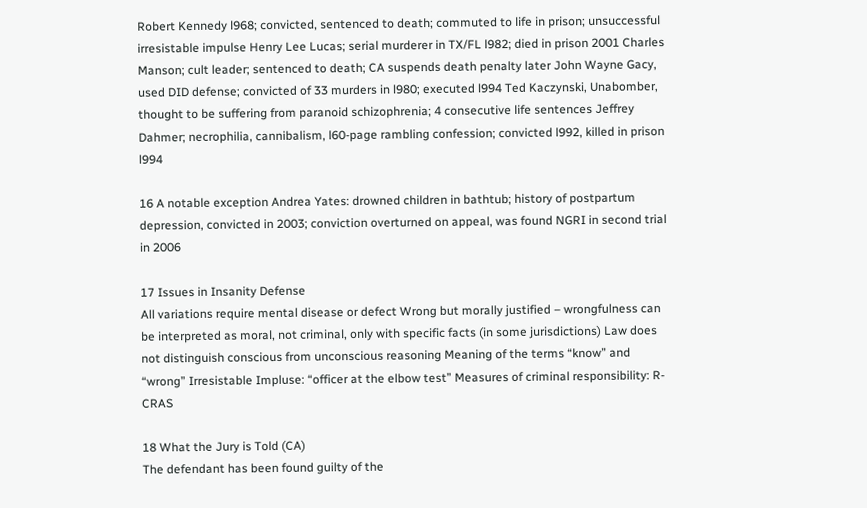Robert Kennedy l968; convicted, sentenced to death; commuted to life in prison; unsuccessful irresistable impulse Henry Lee Lucas; serial murderer in TX/FL l982; died in prison 2001 Charles Manson; cult leader; sentenced to death; CA suspends death penalty later John Wayne Gacy, used DID defense; convicted of 33 murders in l980; executed l994 Ted Kaczynski, Unabomber, thought to be suffering from paranoid schizophrenia; 4 consecutive life sentences Jeffrey Dahmer; necrophilia, cannibalism, l60-page rambling confession; convicted l992, killed in prison l994

16 A notable exception Andrea Yates: drowned children in bathtub; history of postpartum depression, convicted in 2003; conviction overturned on appeal, was found NGRI in second trial in 2006

17 Issues in Insanity Defense
All variations require mental disease or defect Wrong but morally justified – wrongfulness can be interpreted as moral, not criminal, only with specific facts (in some jurisdictions) Law does not distinguish conscious from unconscious reasoning Meaning of the terms “know” and “wrong” Irresistable Impluse: “officer at the elbow test” Measures of criminal responsibility: R-CRAS

18 What the Jury is Told (CA)
The defendant has been found guilty of the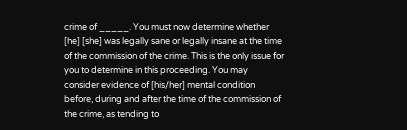crime of _____. You must now determine whether [he] [she] was legally sane or legally insane at the time of the commission of the crime. This is the only issue for you to determine in this proceeding. You may consider evidence of [his/her] mental condition before, during and after the time of the commission of the crime, as tending to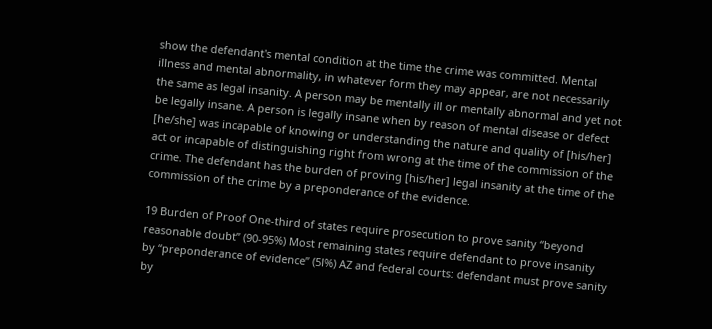show the defendant's mental condition at the time the crime was committed. Mental illness and mental abnormality, in whatever form they may appear, are not necessarily the same as legal insanity. A person may be mentally ill or mentally abnormal and yet not be legally insane. A person is legally insane when by reason of mental disease or defect [he/she] was incapable of knowing or understanding the nature and quality of [his/her] act or incapable of distinguishing right from wrong at the time of the commission of the crime. The defendant has the burden of proving [his/her] legal insanity at the time of the commission of the crime by a preponderance of the evidence.

19 Burden of Proof One-third of states require prosecution to prove sanity “beyond reasonable doubt” (90-95%) Most remaining states require defendant to prove insanity by “preponderance of evidence” (5l%) AZ and federal courts: defendant must prove sanity by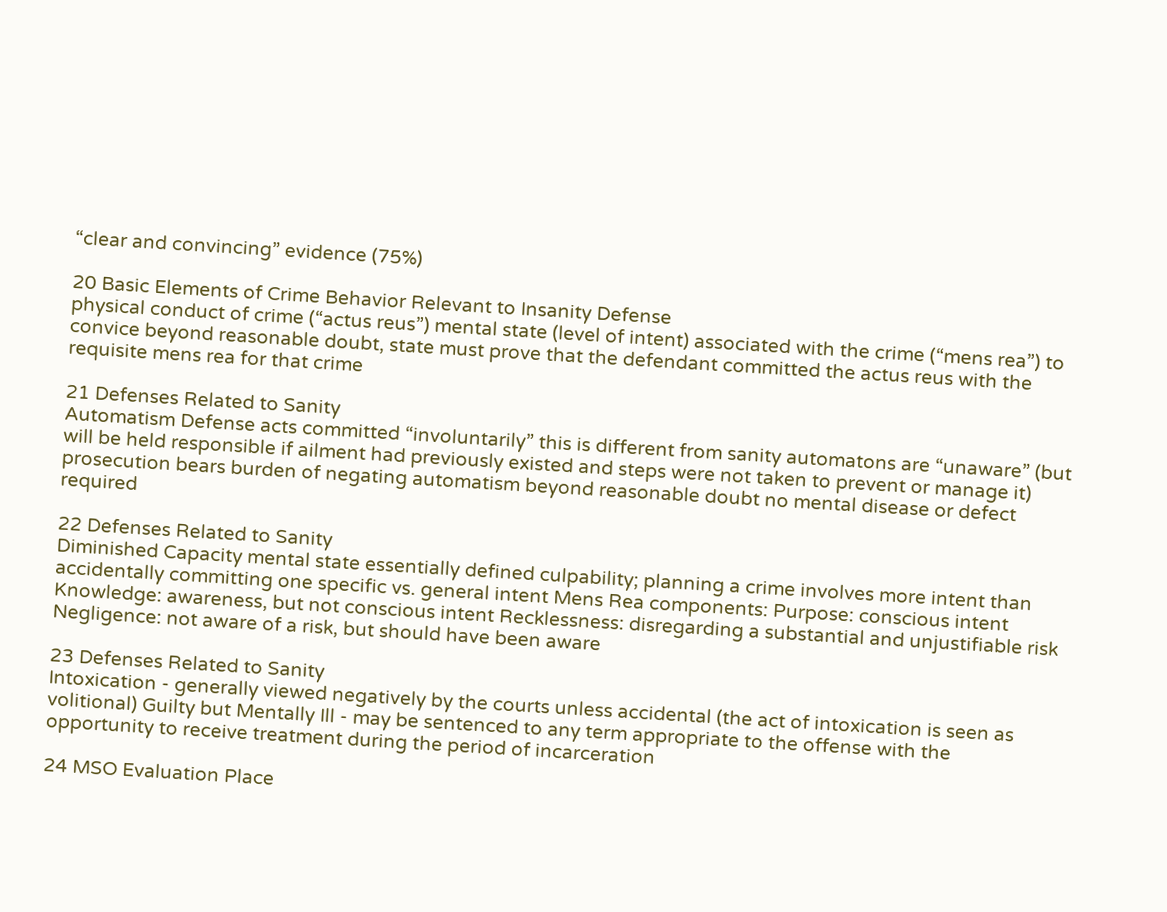“clear and convincing” evidence (75%)

20 Basic Elements of Crime Behavior Relevant to Insanity Defense
physical conduct of crime (“actus reus”) mental state (level of intent) associated with the crime (“mens rea”) to convice beyond reasonable doubt, state must prove that the defendant committed the actus reus with the requisite mens rea for that crime

21 Defenses Related to Sanity
Automatism Defense acts committed “involuntarily” this is different from sanity automatons are “unaware” (but will be held responsible if ailment had previously existed and steps were not taken to prevent or manage it) prosecution bears burden of negating automatism beyond reasonable doubt no mental disease or defect required

22 Defenses Related to Sanity
Diminished Capacity mental state essentially defined culpability; planning a crime involves more intent than accidentally committing one specific vs. general intent Mens Rea components: Purpose: conscious intent Knowledge: awareness, but not conscious intent Recklessness: disregarding a substantial and unjustifiable risk Negligence: not aware of a risk, but should have been aware

23 Defenses Related to Sanity
Intoxication - generally viewed negatively by the courts unless accidental (the act of intoxication is seen as volitional) Guilty but Mentally Ill - may be sentenced to any term appropriate to the offense with the opportunity to receive treatment during the period of incarceration

24 MSO Evaluation Place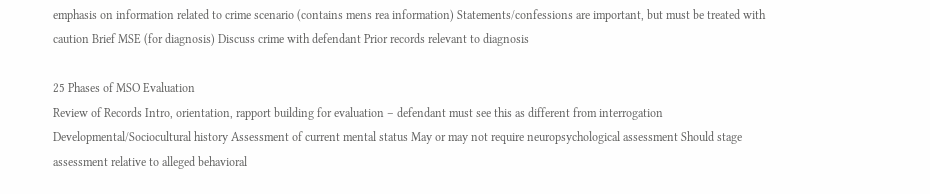emphasis on information related to crime scenario (contains mens rea information) Statements/confessions are important, but must be treated with caution Brief MSE (for diagnosis) Discuss crime with defendant Prior records relevant to diagnosis

25 Phases of MSO Evaluation
Review of Records Intro, orientation, rapport building for evaluation – defendant must see this as different from interrogation Developmental/Sociocultural history Assessment of current mental status May or may not require neuropsychological assessment Should stage assessment relative to alleged behavioral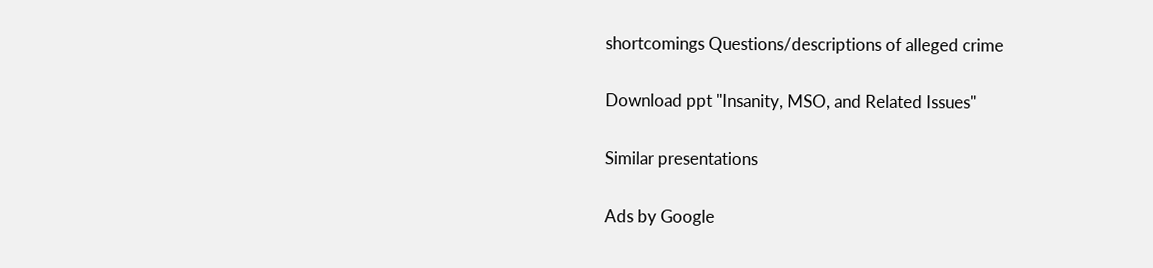shortcomings Questions/descriptions of alleged crime

Download ppt "Insanity, MSO, and Related Issues"

Similar presentations

Ads by Google